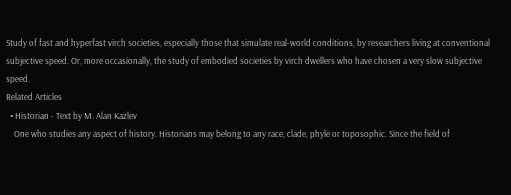Study of fast and hyperfast virch societies, especially those that simulate real-world conditions, by researchers living at conventional subjective speed. Or, more occasionally, the study of embodied societies by virch dwellers who have chosen a very slow subjective speed.
Related Articles
  • Historian - Text by M. Alan Kazlev
    One who studies any aspect of history. Historians may belong to any race, clade, phyle or toposophic. Since the field of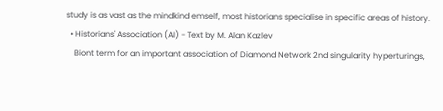study is as vast as the mindkind emself, most historians specialise in specific areas of history.
  • Historians' Association (AI) - Text by M. Alan Kazlev
    Biont term for an important association of Diamond Network 2nd singularity hyperturings,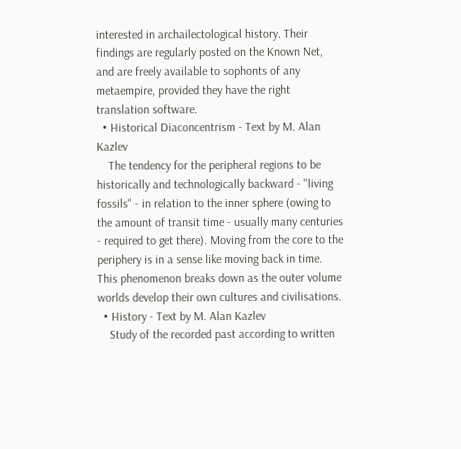interested in archailectological history. Their findings are regularly posted on the Known Net, and are freely available to sophonts of any metaempire, provided they have the right translation software.
  • Historical Diaconcentrism - Text by M. Alan Kazlev
    The tendency for the peripheral regions to be historically and technologically backward - "living fossils" - in relation to the inner sphere (owing to the amount of transit time - usually many centuries - required to get there). Moving from the core to the periphery is in a sense like moving back in time. This phenomenon breaks down as the outer volume worlds develop their own cultures and civilisations.
  • History - Text by M. Alan Kazlev
    Study of the recorded past according to written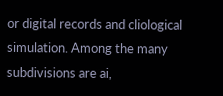or digital records and cliological simulation. Among the many subdivisions are ai,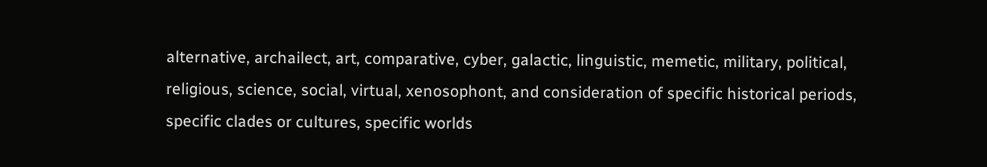alternative, archailect, art, comparative, cyber, galactic, linguistic, memetic, military, political, religious, science, social, virtual, xenosophont, and consideration of specific historical periods, specific clades or cultures, specific worlds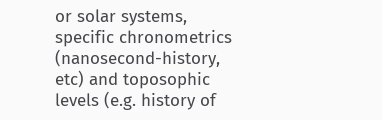or solar systems, specific chronometrics (nanosecond-history, etc) and toposophic levels (e.g. history of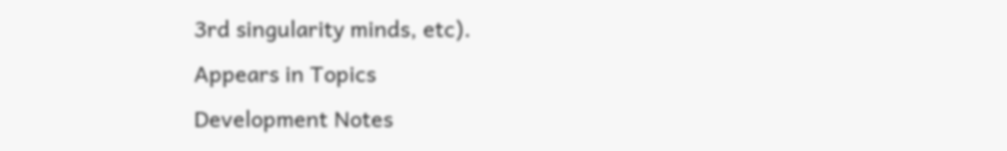3rd singularity minds, etc).
Appears in Topics
Development Notes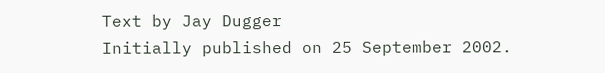Text by Jay Dugger
Initially published on 25 September 2002.